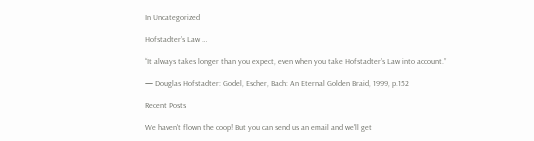In Uncategorized

Hofstadter’s Law …

“It always takes longer than you expect, even when you take Hofstadter’s Law into account.”

— Douglas Hofstadter: Godel, Escher, Bach: An Eternal Golden Braid, 1999, p.152

Recent Posts

We haven't flown the coop! But you can send us an email and we'll get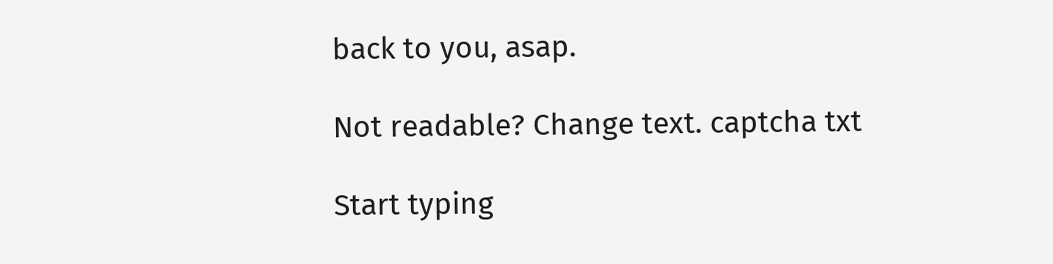back to you, asap.

Not readable? Change text. captcha txt

Start typing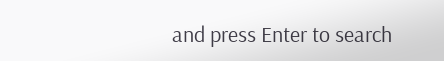and press Enter to search